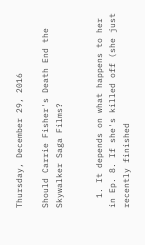Thursday, December 29, 2016

Should Carrie Fisher's Death End the Skywalker Saga Films?


  1. It depends on what happens to her in Ep. 8. If she's killed off (she just recently finished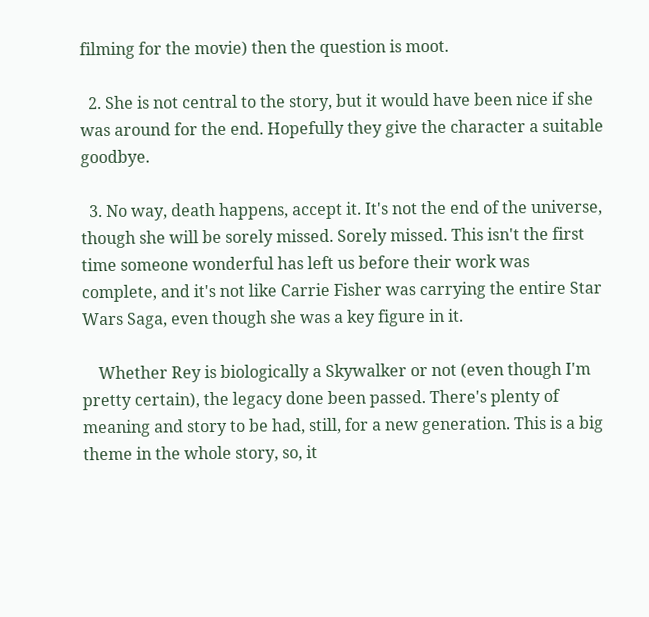filming for the movie) then the question is moot.

  2. She is not central to the story, but it would have been nice if she was around for the end. Hopefully they give the character a suitable goodbye.

  3. No way, death happens, accept it. It's not the end of the universe, though she will be sorely missed. Sorely missed. This isn't the first time someone wonderful has left us before their work was complete, and it's not like Carrie Fisher was carrying the entire Star Wars Saga, even though she was a key figure in it.

    Whether Rey is biologically a Skywalker or not (even though I'm pretty certain), the legacy done been passed. There's plenty of meaning and story to be had, still, for a new generation. This is a big theme in the whole story, so, it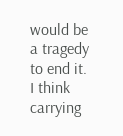would be a tragedy to end it. I think carrying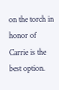on the torch in honor of Carrie is the best option.